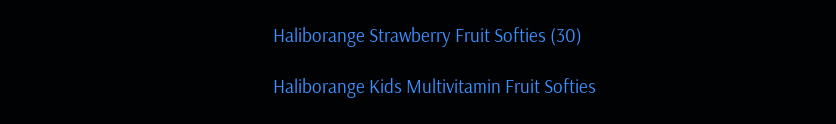Haliborange Strawberry Fruit Softies (30)

Haliborange Kids Multivitamin Fruit Softies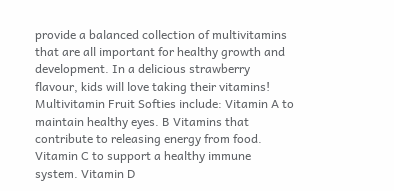provide a balanced collection of multivitamins that are all important for healthy growth and development. In a delicious strawberry flavour, kids will love taking their vitamins! Multivitamin Fruit Softies include: Vitamin A to maintain healthy eyes. B Vitamins that contribute to releasing energy from food. Vitamin C to support a healthy immune system. Vitamin D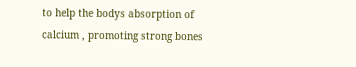to help the bodys absorption of calcium , promoting strong bones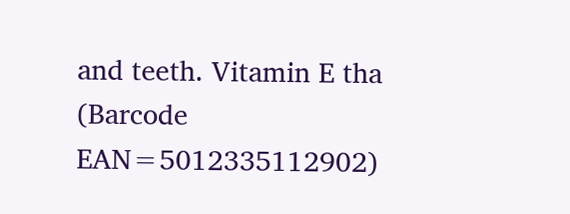and teeth. Vitamin E tha (Barcode EAN=5012335112902)